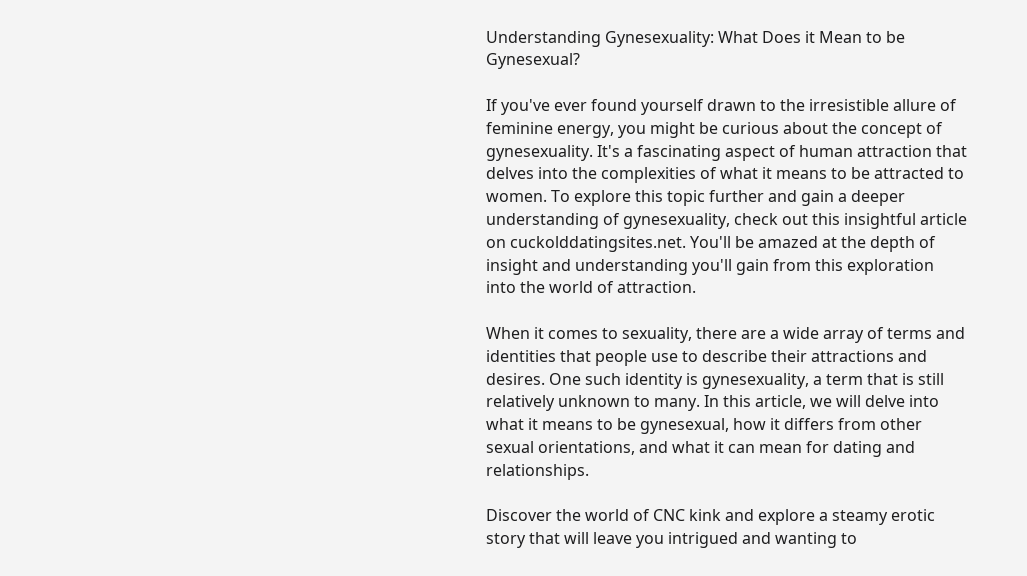Understanding Gynesexuality: What Does it Mean to be Gynesexual?

If you've ever found yourself drawn to the irresistible allure of feminine energy, you might be curious about the concept of gynesexuality. It's a fascinating aspect of human attraction that delves into the complexities of what it means to be attracted to women. To explore this topic further and gain a deeper understanding of gynesexuality, check out this insightful article on cuckolddatingsites.net. You'll be amazed at the depth of insight and understanding you'll gain from this exploration into the world of attraction.

When it comes to sexuality, there are a wide array of terms and identities that people use to describe their attractions and desires. One such identity is gynesexuality, a term that is still relatively unknown to many. In this article, we will delve into what it means to be gynesexual, how it differs from other sexual orientations, and what it can mean for dating and relationships.

Discover the world of CNC kink and explore a steamy erotic story that will leave you intrigued and wanting to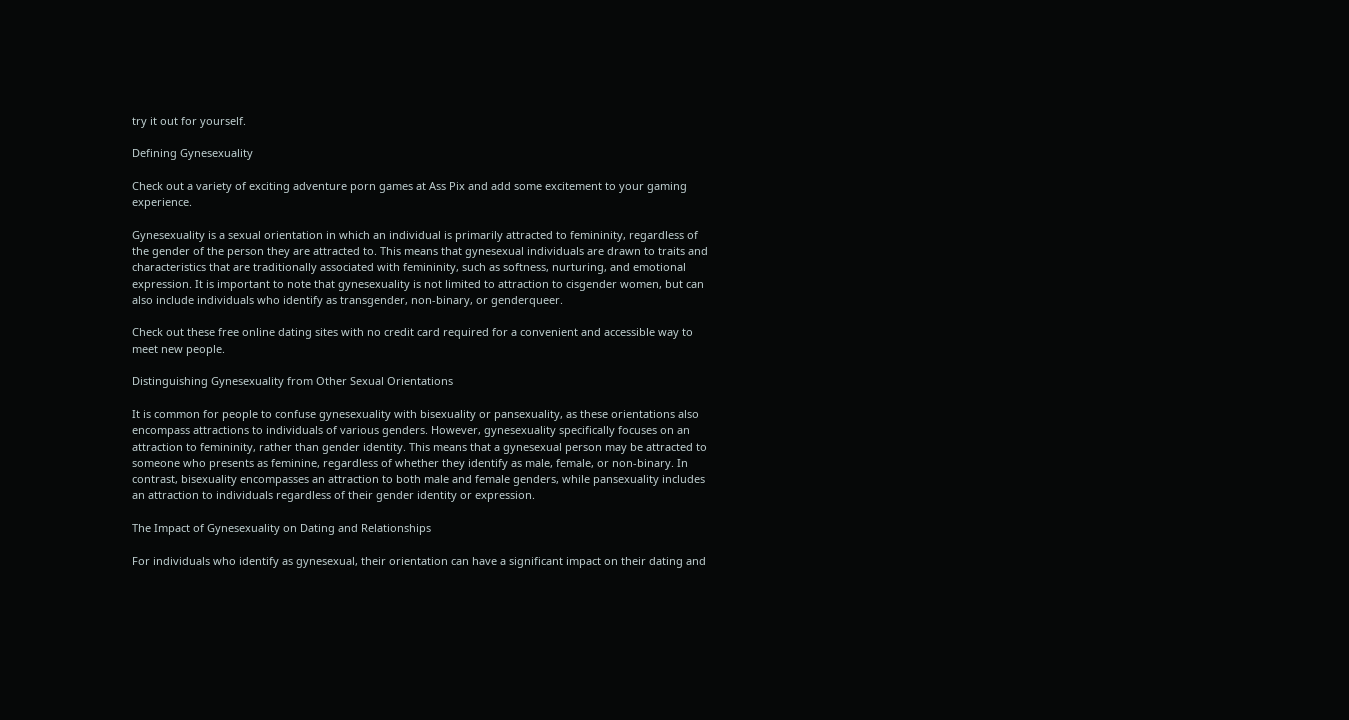try it out for yourself.

Defining Gynesexuality

Check out a variety of exciting adventure porn games at Ass Pix and add some excitement to your gaming experience.

Gynesexuality is a sexual orientation in which an individual is primarily attracted to femininity, regardless of the gender of the person they are attracted to. This means that gynesexual individuals are drawn to traits and characteristics that are traditionally associated with femininity, such as softness, nurturing, and emotional expression. It is important to note that gynesexuality is not limited to attraction to cisgender women, but can also include individuals who identify as transgender, non-binary, or genderqueer.

Check out these free online dating sites with no credit card required for a convenient and accessible way to meet new people.

Distinguishing Gynesexuality from Other Sexual Orientations

It is common for people to confuse gynesexuality with bisexuality or pansexuality, as these orientations also encompass attractions to individuals of various genders. However, gynesexuality specifically focuses on an attraction to femininity, rather than gender identity. This means that a gynesexual person may be attracted to someone who presents as feminine, regardless of whether they identify as male, female, or non-binary. In contrast, bisexuality encompasses an attraction to both male and female genders, while pansexuality includes an attraction to individuals regardless of their gender identity or expression.

The Impact of Gynesexuality on Dating and Relationships

For individuals who identify as gynesexual, their orientation can have a significant impact on their dating and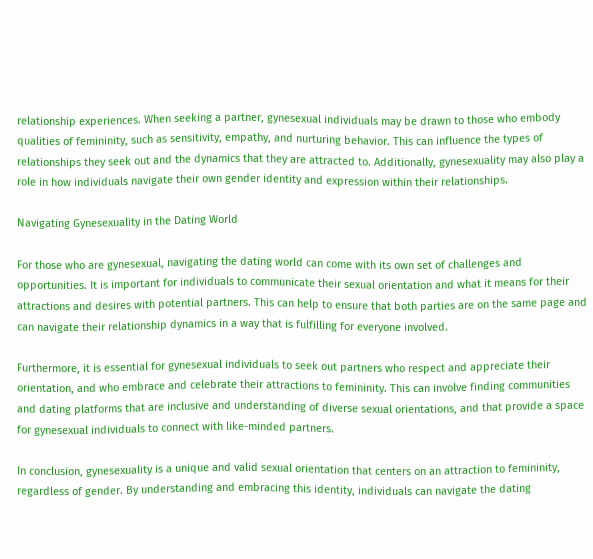relationship experiences. When seeking a partner, gynesexual individuals may be drawn to those who embody qualities of femininity, such as sensitivity, empathy, and nurturing behavior. This can influence the types of relationships they seek out and the dynamics that they are attracted to. Additionally, gynesexuality may also play a role in how individuals navigate their own gender identity and expression within their relationships.

Navigating Gynesexuality in the Dating World

For those who are gynesexual, navigating the dating world can come with its own set of challenges and opportunities. It is important for individuals to communicate their sexual orientation and what it means for their attractions and desires with potential partners. This can help to ensure that both parties are on the same page and can navigate their relationship dynamics in a way that is fulfilling for everyone involved.

Furthermore, it is essential for gynesexual individuals to seek out partners who respect and appreciate their orientation, and who embrace and celebrate their attractions to femininity. This can involve finding communities and dating platforms that are inclusive and understanding of diverse sexual orientations, and that provide a space for gynesexual individuals to connect with like-minded partners.

In conclusion, gynesexuality is a unique and valid sexual orientation that centers on an attraction to femininity, regardless of gender. By understanding and embracing this identity, individuals can navigate the dating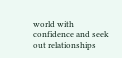world with confidence and seek out relationships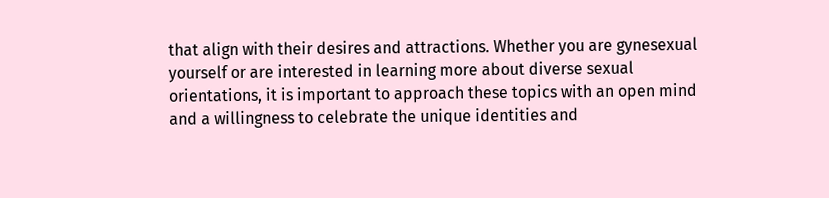that align with their desires and attractions. Whether you are gynesexual yourself or are interested in learning more about diverse sexual orientations, it is important to approach these topics with an open mind and a willingness to celebrate the unique identities and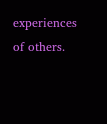experiences of others.